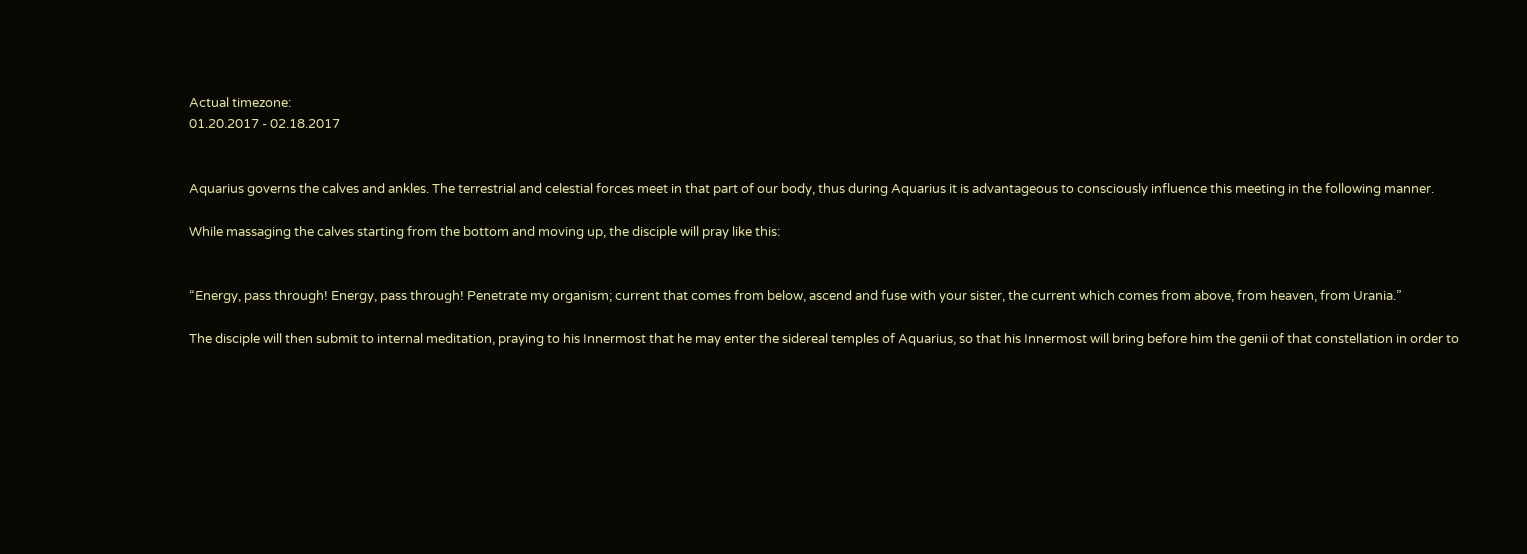Actual timezone:
01.20.2017 - 02.18.2017


Aquarius governs the calves and ankles. The terrestrial and celestial forces meet in that part of our body, thus during Aquarius it is advantageous to consciously influence this meeting in the following manner.

While massaging the calves starting from the bottom and moving up, the disciple will pray like this:


“Energy, pass through! Energy, pass through! Penetrate my organism; current that comes from below, ascend and fuse with your sister, the current which comes from above, from heaven, from Urania.”

The disciple will then submit to internal meditation, praying to his Innermost that he may enter the sidereal temples of Aquarius, so that his Innermost will bring before him the genii of that constellation in order to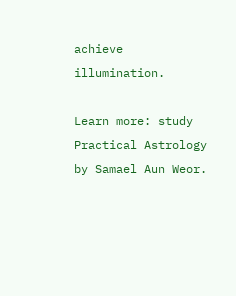achieve illumination.

Learn more: study Practical Astrology by Samael Aun Weor.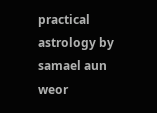practical astrology by samael aun weor